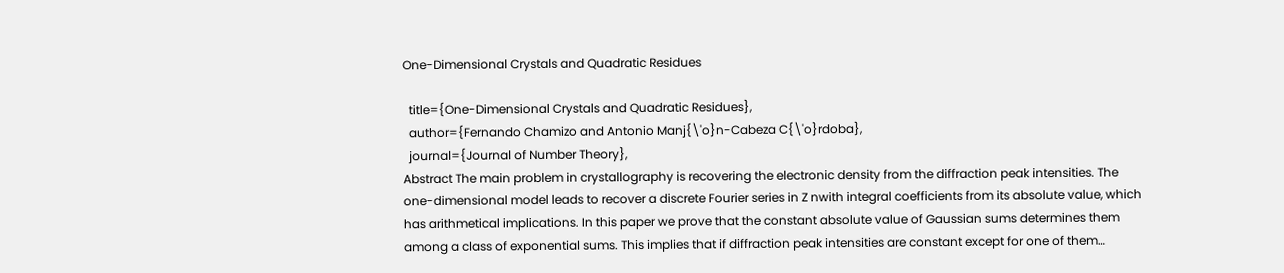One-Dimensional Crystals and Quadratic Residues

  title={One-Dimensional Crystals and Quadratic Residues},
  author={Fernando Chamizo and Antonio Manj{\'o}n-Cabeza C{\'o}rdoba},
  journal={Journal of Number Theory},
Abstract The main problem in crystallography is recovering the electronic density from the diffraction peak intensities. The one-dimensional model leads to recover a discrete Fourier series in Z nwith integral coefficients from its absolute value, which has arithmetical implications. In this paper we prove that the constant absolute value of Gaussian sums determines them among a class of exponential sums. This implies that if diffraction peak intensities are constant except for one of them…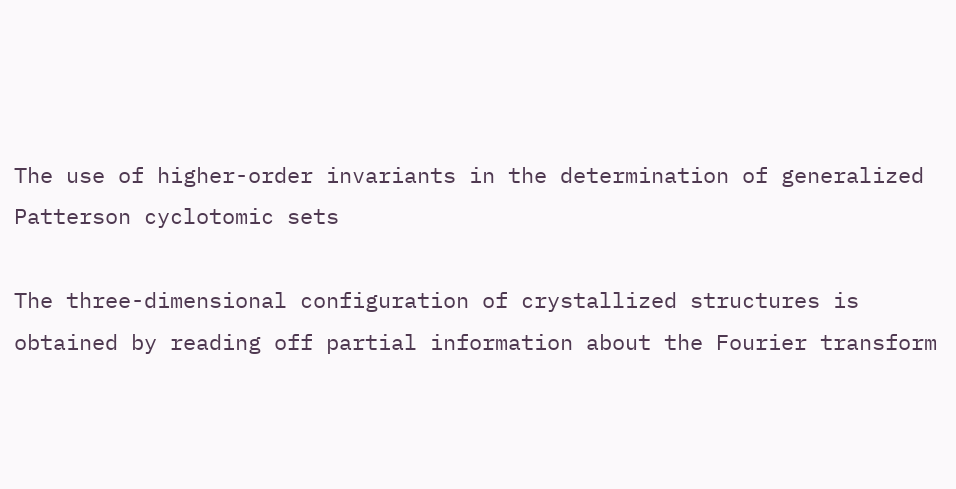The use of higher-order invariants in the determination of generalized Patterson cyclotomic sets

The three-dimensional configuration of crystallized structures is obtained by reading off partial information about the Fourier transform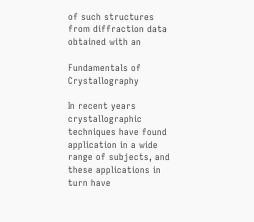of such structures from diffraction data obtained with an

Fundamentals of Crystallography

In recent years crystallographic techniques have found application in a wide range of subjects, and these applications in turn have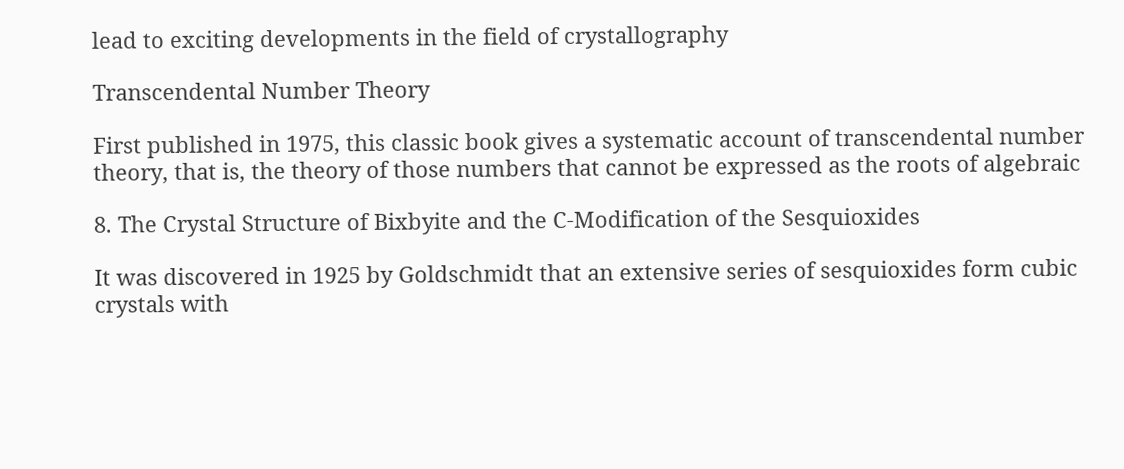lead to exciting developments in the field of crystallography

Transcendental Number Theory

First published in 1975, this classic book gives a systematic account of transcendental number theory, that is, the theory of those numbers that cannot be expressed as the roots of algebraic

8. The Crystal Structure of Bixbyite and the C-Modification of the Sesquioxides

It was discovered in 1925 by Goldschmidt that an extensive series of sesquioxides form cubic crystals with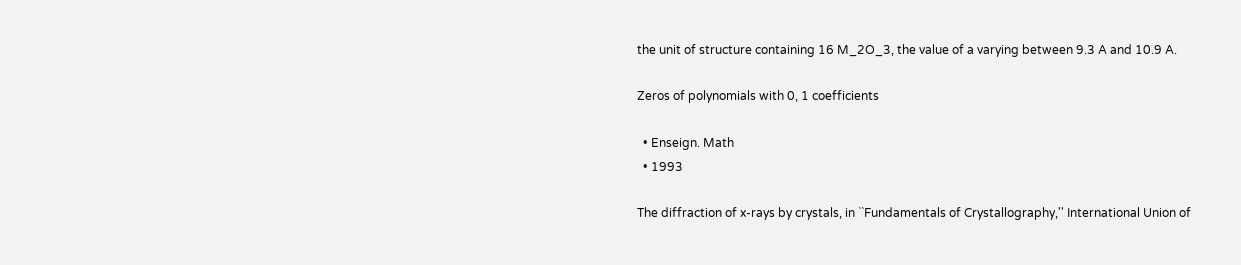the unit of structure containing 16 M_2O_3, the value of a varying between 9.3 A and 10.9 A.

Zeros of polynomials with 0, 1 coefficients

  • Enseign. Math
  • 1993

The diffraction of x-rays by crystals, in ``Fundamentals of Crystallography,'' International Union of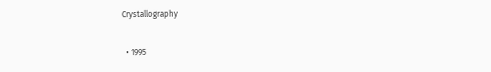Crystallography

  • 1995